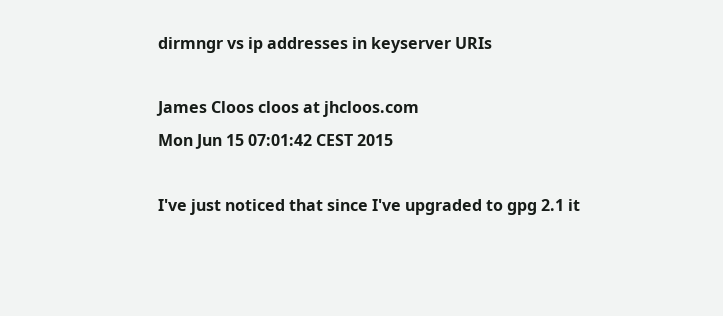dirmngr vs ip addresses in keyserver URIs

James Cloos cloos at jhcloos.com
Mon Jun 15 07:01:42 CEST 2015

I've just noticed that since I've upgraded to gpg 2.1 it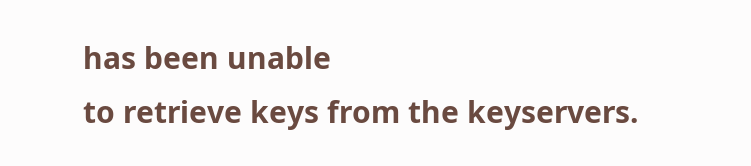has been unable
to retrieve keys from the keyservers.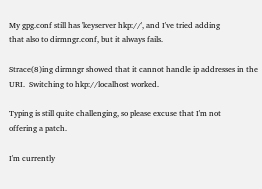My gpg.conf still has 'keyserver hkp://', and I've tried adding
that also to dirmngr.conf, but it always fails.

Strace(8)ing dirmngr showed that it cannot handle ip addresses in the
URI.  Switching to hkp://localhost worked.

Typing is still quite challenging, so please excuse that I'm not
offering a patch.

I'm currently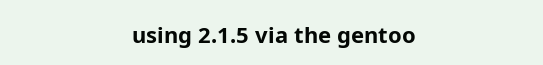using 2.1.5 via the gentoo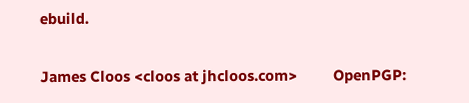ebuild.

James Cloos <cloos at jhcloos.com>         OpenPGP: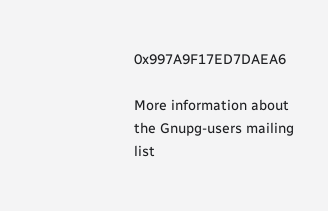0x997A9F17ED7DAEA6

More information about the Gnupg-users mailing list